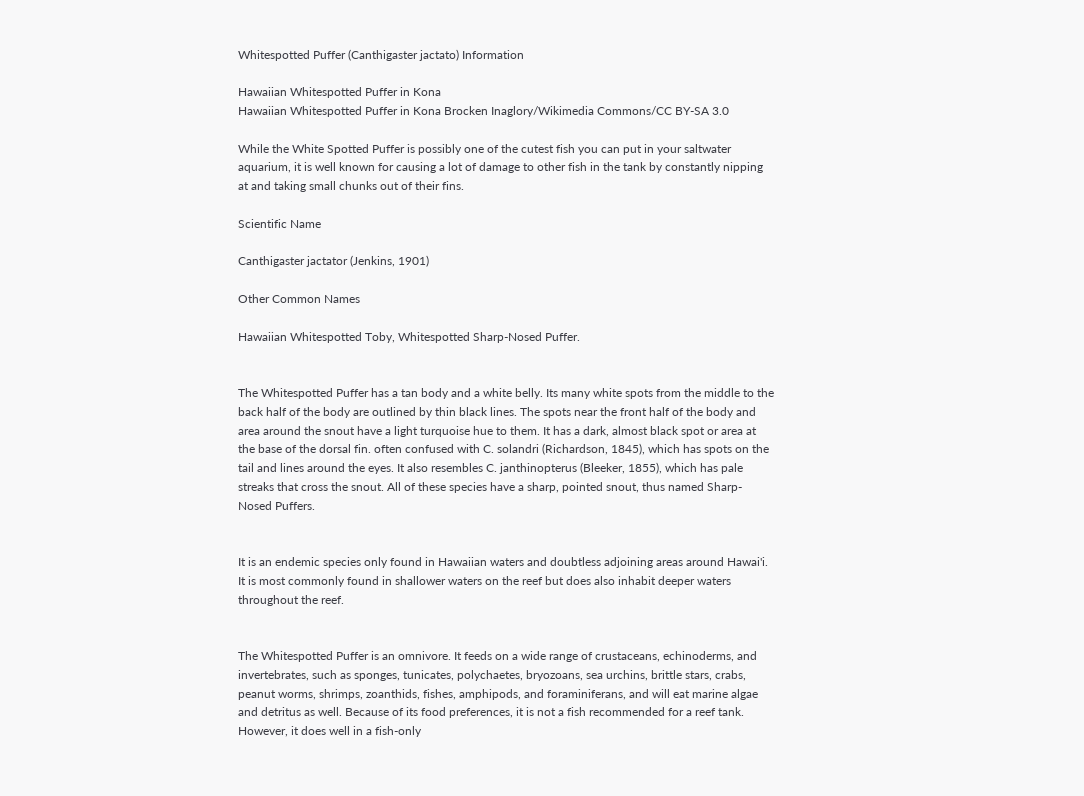Whitespotted Puffer (Canthigaster jactato) Information

Hawaiian Whitespotted Puffer in Kona
Hawaiian Whitespotted Puffer in Kona Brocken Inaglory/Wikimedia Commons/CC BY-SA 3.0

While the White Spotted Puffer is possibly one of the cutest fish you can put in your saltwater aquarium, it is well known for causing a lot of damage to other fish in the tank by constantly nipping at and taking small chunks out of their fins.

Scientific Name

Canthigaster jactator (Jenkins, 1901)

Other Common Names

Hawaiian Whitespotted Toby, Whitespotted Sharp-Nosed Puffer.


The Whitespotted Puffer has a tan body and a white belly. Its many white spots from the middle to the back half of the body are outlined by thin black lines. The spots near the front half of the body and area around the snout have a light turquoise hue to them. It has a dark, almost black spot or area at the base of the dorsal fin. often confused with C. solandri (Richardson, 1845), which has spots on the tail and lines around the eyes. It also resembles C. janthinopterus (Bleeker, 1855), which has pale streaks that cross the snout. All of these species have a sharp, pointed snout, thus named Sharp-Nosed Puffers.


It is an endemic species only found in Hawaiian waters and doubtless adjoining areas around Hawai'i. It is most commonly found in shallower waters on the reef but does also inhabit deeper waters throughout the reef.


The Whitespotted Puffer is an omnivore. It feeds on a wide range of crustaceans, echinoderms, and invertebrates, such as sponges, tunicates, polychaetes, bryozoans, sea urchins, brittle stars, crabs, peanut worms, shrimps, zoanthids, fishes, amphipods, and foraminiferans, and will eat marine algae and detritus as well. Because of its food preferences, it is not a fish recommended for a reef tank. However, it does well in a fish-only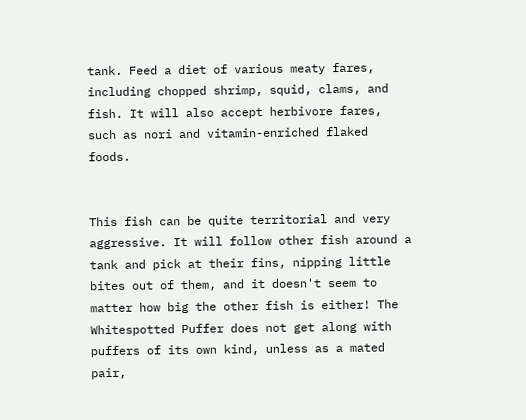tank. Feed a diet of various meaty fares, including chopped shrimp, squid, clams, and fish. It will also accept herbivore fares, such as nori and vitamin-enriched flaked foods.


This fish can be quite territorial and very aggressive. It will follow other fish around a tank and pick at their fins, nipping little bites out of them, and it doesn't seem to matter how big the other fish is either! The Whitespotted Puffer does not get along with puffers of its own kind, unless as a mated pair,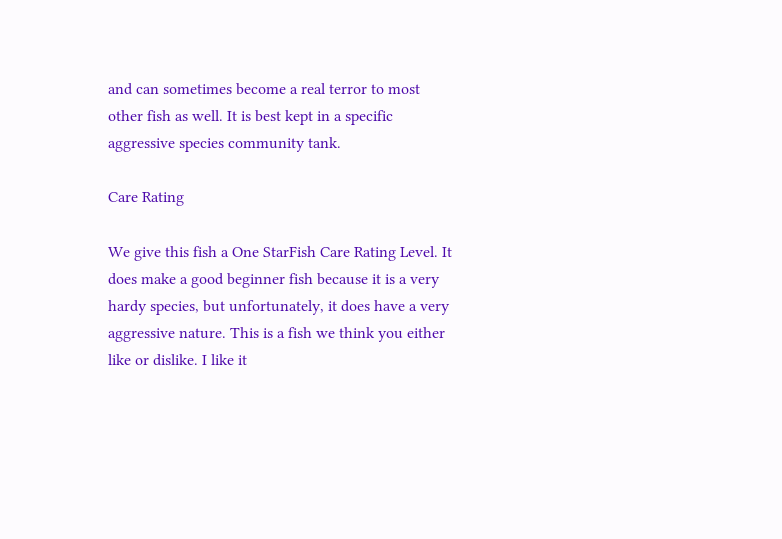and can sometimes become a real terror to most other fish as well. It is best kept in a specific aggressive species community tank.

Care Rating

We give this fish a One StarFish Care Rating Level. It does make a good beginner fish because it is a very hardy species, but unfortunately, it does have a very aggressive nature. This is a fish we think you either like or dislike. I like it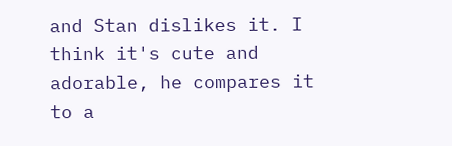and Stan dislikes it. I think it's cute and adorable, he compares it to a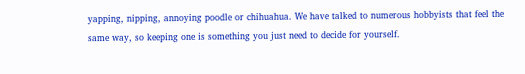yapping, nipping, annoying poodle or chihuahua. We have talked to numerous hobbyists that feel the same way, so keeping one is something you just need to decide for yourself.